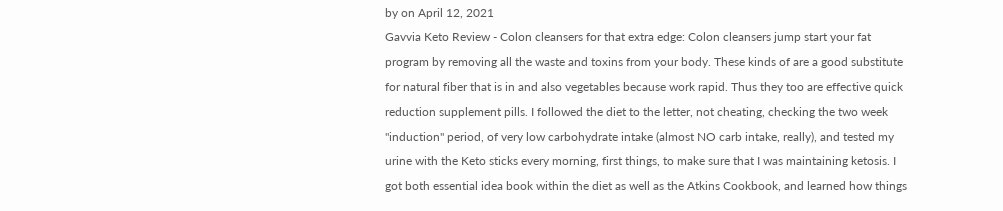by on April 12, 2021
Gavvia Keto Review - Colon cleansers for that extra edge: Colon cleansers jump start your fat program by removing all the waste and toxins from your body. These kinds of are a good substitute for natural fiber that is in and also vegetables because work rapid. Thus they too are effective quick reduction supplement pills. I followed the diet to the letter, not cheating, checking the two week "induction" period, of very low carbohydrate intake (almost NO carb intake, really), and tested my urine with the Keto sticks every morning, first things, to make sure that I was maintaining ketosis. I got both essential idea book within the diet as well as the Atkins Cookbook, and learned how things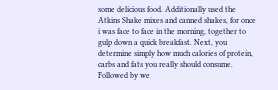some delicious food. Additionally used the Atkins Shake mixes and canned shakes, for once i was face to face in the morning, together to gulp down a quick breakfast. Next, you determine simply how much calories of protein, carbs and fats you really should consume. Followed by we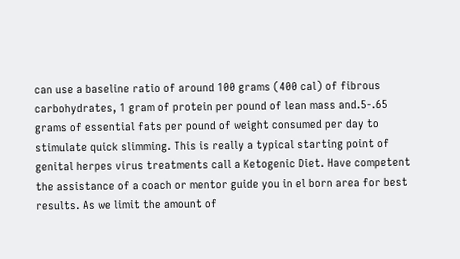can use a baseline ratio of around 100 grams (400 cal) of fibrous carbohydrates, 1 gram of protein per pound of lean mass and.5-.65 grams of essential fats per pound of weight consumed per day to stimulate quick slimming. This is really a typical starting point of genital herpes virus treatments call a Ketogenic Diet. Have competent the assistance of a coach or mentor guide you in el born area for best results. As we limit the amount of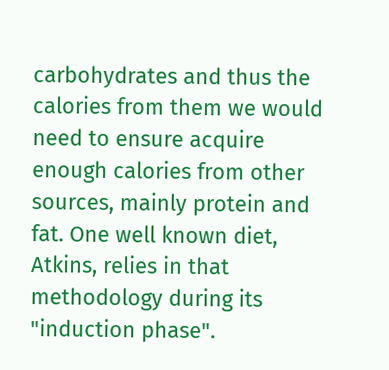carbohydrates and thus the calories from them we would need to ensure acquire enough calories from other sources, mainly protein and fat. One well known diet, Atkins, relies in that methodology during its "induction phase".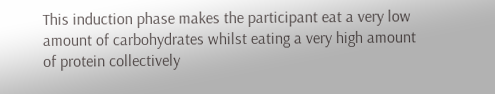This induction phase makes the participant eat a very low amount of carbohydrates whilst eating a very high amount of protein collectively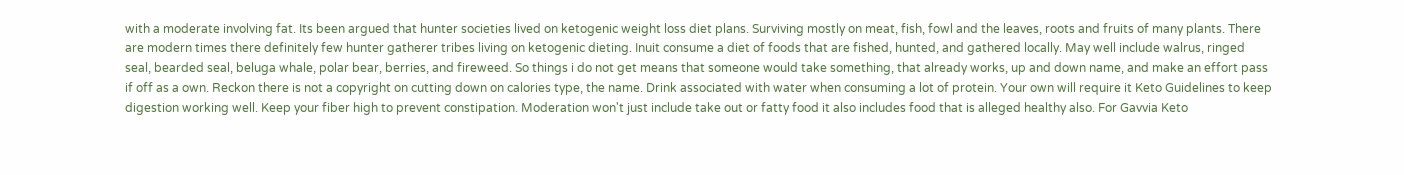with a moderate involving fat. Its been argued that hunter societies lived on ketogenic weight loss diet plans. Surviving mostly on meat, fish, fowl and the leaves, roots and fruits of many plants. There are modern times there definitely few hunter gatherer tribes living on ketogenic dieting. Inuit consume a diet of foods that are fished, hunted, and gathered locally. May well include walrus, ringed seal, bearded seal, beluga whale, polar bear, berries, and fireweed. So things i do not get means that someone would take something, that already works, up and down name, and make an effort pass if off as a own. Reckon there is not a copyright on cutting down on calories type, the name. Drink associated with water when consuming a lot of protein. Your own will require it Keto Guidelines to keep digestion working well. Keep your fiber high to prevent constipation. Moderation won't just include take out or fatty food it also includes food that is alleged healthy also. For Gavvia Keto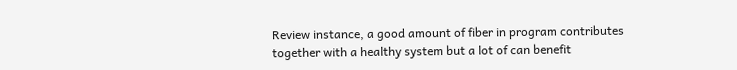Review instance, a good amount of fiber in program contributes together with a healthy system but a lot of can benefit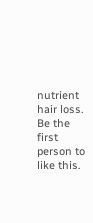nutrient hair loss.
Be the first person to like this.